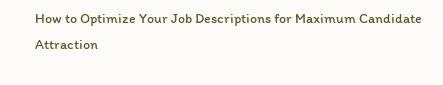How to Optimize Your Job Descriptions for Maximum Candidate Attraction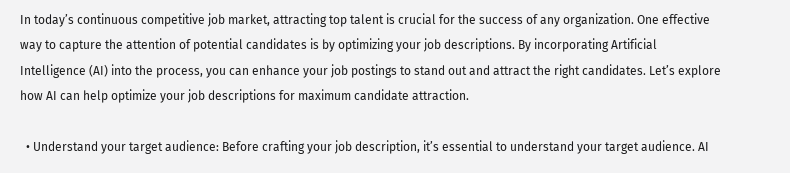In today’s continuous competitive job market, attracting top talent is crucial for the success of any organization. One effective way to capture the attention of potential candidates is by optimizing your job descriptions. By incorporating Artificial Intelligence (AI) into the process, you can enhance your job postings to stand out and attract the right candidates. Let’s explore how AI can help optimize your job descriptions for maximum candidate attraction.

  • Understand your target audience: Before crafting your job description, it’s essential to understand your target audience. AI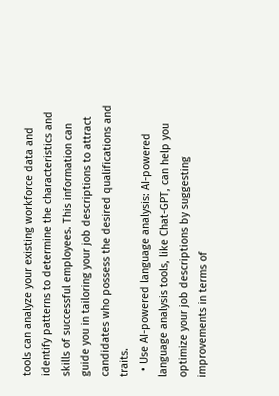tools can analyze your existing workforce data and identify patterns to determine the characteristics and skills of successful employees. This information can guide you in tailoring your job descriptions to attract candidates who possess the desired qualifications and traits.
  • Use AI-powered language analysis: AI-powered language analysis tools, like Chat-GPT, can help you optimize your job descriptions by suggesting improvements in terms of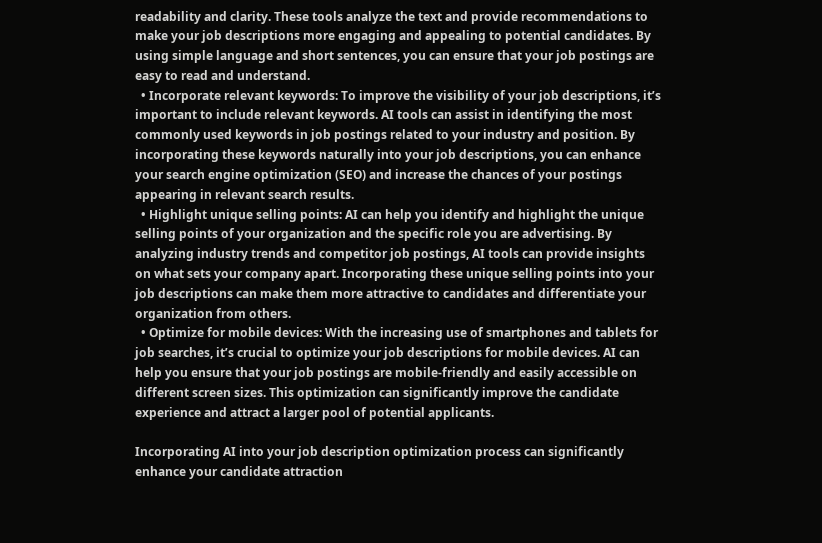readability and clarity. These tools analyze the text and provide recommendations to make your job descriptions more engaging and appealing to potential candidates. By using simple language and short sentences, you can ensure that your job postings are easy to read and understand.
  • Incorporate relevant keywords: To improve the visibility of your job descriptions, it’s important to include relevant keywords. AI tools can assist in identifying the most commonly used keywords in job postings related to your industry and position. By incorporating these keywords naturally into your job descriptions, you can enhance your search engine optimization (SEO) and increase the chances of your postings appearing in relevant search results.
  • Highlight unique selling points: AI can help you identify and highlight the unique selling points of your organization and the specific role you are advertising. By analyzing industry trends and competitor job postings, AI tools can provide insights on what sets your company apart. Incorporating these unique selling points into your job descriptions can make them more attractive to candidates and differentiate your organization from others.
  • Optimize for mobile devices: With the increasing use of smartphones and tablets for job searches, it’s crucial to optimize your job descriptions for mobile devices. AI can help you ensure that your job postings are mobile-friendly and easily accessible on different screen sizes. This optimization can significantly improve the candidate experience and attract a larger pool of potential applicants.

Incorporating AI into your job description optimization process can significantly enhance your candidate attraction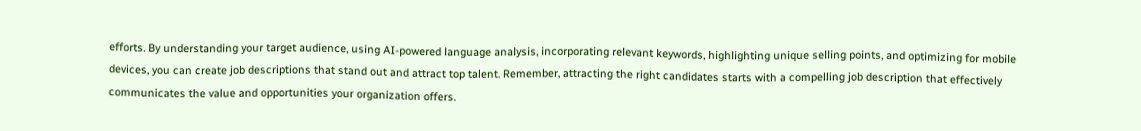efforts. By understanding your target audience, using AI-powered language analysis, incorporating relevant keywords, highlighting unique selling points, and optimizing for mobile devices, you can create job descriptions that stand out and attract top talent. Remember, attracting the right candidates starts with a compelling job description that effectively communicates the value and opportunities your organization offers.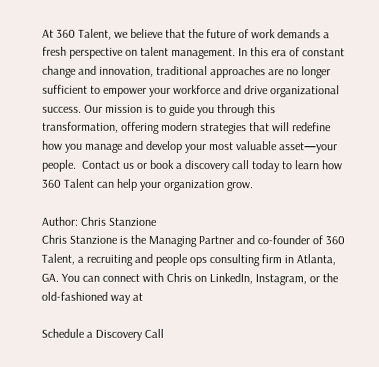At 360 Talent, we believe that the future of work demands a fresh perspective on talent management. In this era of constant change and innovation, traditional approaches are no longer sufficient to empower your workforce and drive organizational success. Our mission is to guide you through this transformation, offering modern strategies that will redefine how you manage and develop your most valuable asset—your people.  Contact us or book a discovery call today to learn how 360 Talent can help your organization grow.

Author: Chris Stanzione
Chris Stanzione is the Managing Partner and co-founder of 360 Talent, a recruiting and people ops consulting firm in Atlanta, GA. You can connect with Chris on LinkedIn, Instagram, or the old-fashioned way at

Schedule a Discovery Call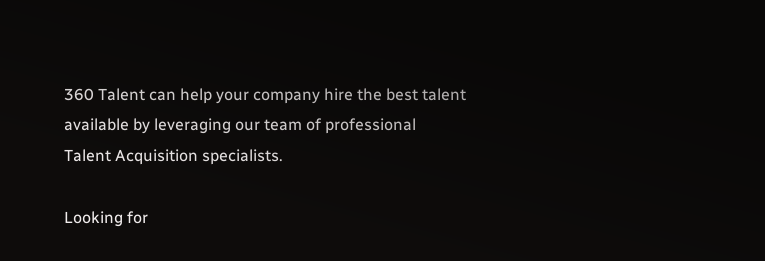360 Talent can help your company hire the best talent available by leveraging our team of professional Talent Acquisition specialists.

Looking for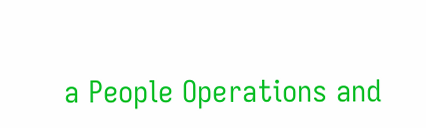a People Operations and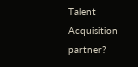Talent Acquisition partner?